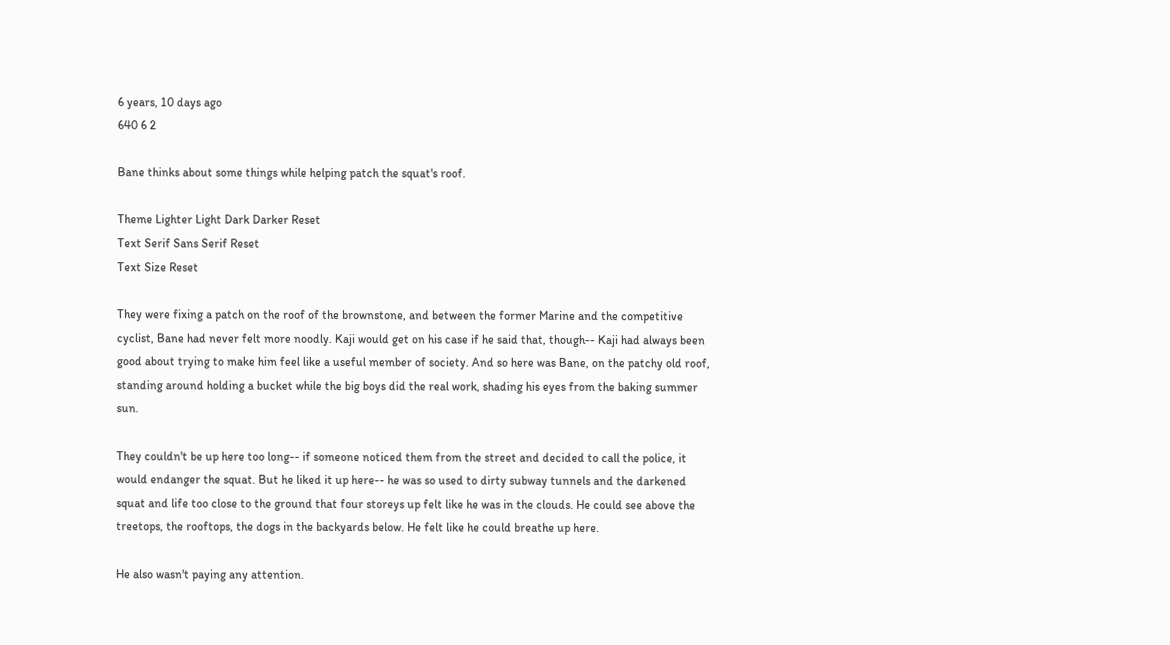6 years, 10 days ago
640 6 2

Bane thinks about some things while helping patch the squat's roof.

Theme Lighter Light Dark Darker Reset
Text Serif Sans Serif Reset
Text Size Reset

They were fixing a patch on the roof of the brownstone, and between the former Marine and the competitive cyclist, Bane had never felt more noodly. Kaji would get on his case if he said that, though-- Kaji had always been good about trying to make him feel like a useful member of society. And so here was Bane, on the patchy old roof, standing around holding a bucket while the big boys did the real work, shading his eyes from the baking summer sun.

They couldn't be up here too long-- if someone noticed them from the street and decided to call the police, it would endanger the squat. But he liked it up here-- he was so used to dirty subway tunnels and the darkened squat and life too close to the ground that four storeys up felt like he was in the clouds. He could see above the treetops, the rooftops, the dogs in the backyards below. He felt like he could breathe up here.

He also wasn't paying any attention.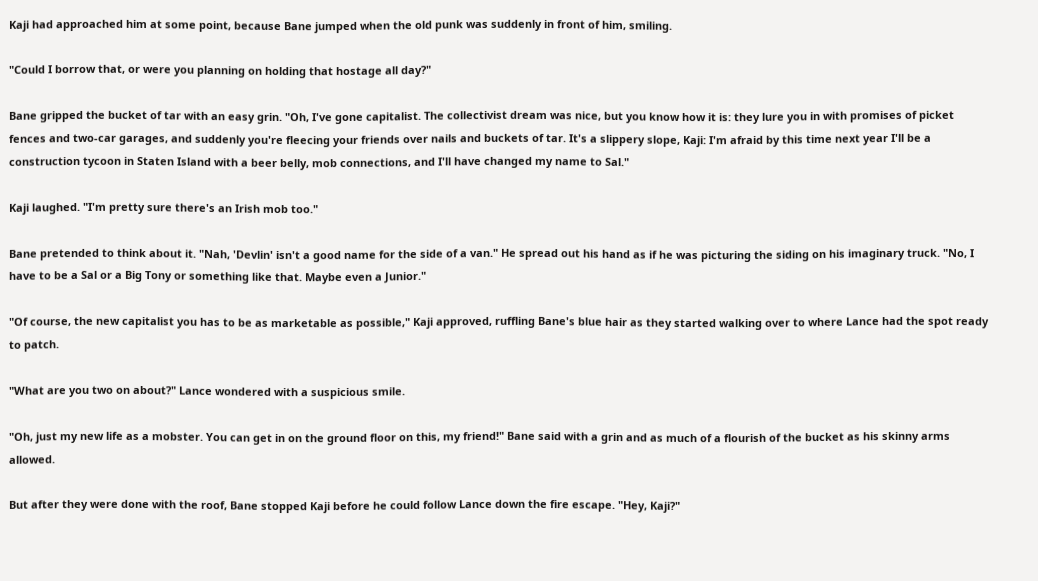Kaji had approached him at some point, because Bane jumped when the old punk was suddenly in front of him, smiling.

"Could I borrow that, or were you planning on holding that hostage all day?"

Bane gripped the bucket of tar with an easy grin. "Oh, I've gone capitalist. The collectivist dream was nice, but you know how it is: they lure you in with promises of picket fences and two-car garages, and suddenly you're fleecing your friends over nails and buckets of tar. It's a slippery slope, Kaji: I'm afraid by this time next year I'll be a construction tycoon in Staten Island with a beer belly, mob connections, and I'll have changed my name to Sal."

Kaji laughed. "I'm pretty sure there's an Irish mob too."

Bane pretended to think about it. "Nah, 'Devlin' isn't a good name for the side of a van." He spread out his hand as if he was picturing the siding on his imaginary truck. "No, I have to be a Sal or a Big Tony or something like that. Maybe even a Junior."

"Of course, the new capitalist you has to be as marketable as possible," Kaji approved, ruffling Bane's blue hair as they started walking over to where Lance had the spot ready to patch.

"What are you two on about?" Lance wondered with a suspicious smile.

"Oh, just my new life as a mobster. You can get in on the ground floor on this, my friend!" Bane said with a grin and as much of a flourish of the bucket as his skinny arms allowed.

But after they were done with the roof, Bane stopped Kaji before he could follow Lance down the fire escape. "Hey, Kaji?"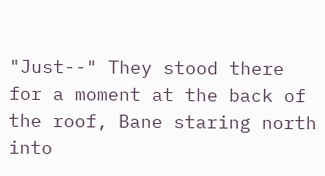"Just--" They stood there for a moment at the back of the roof, Bane staring north into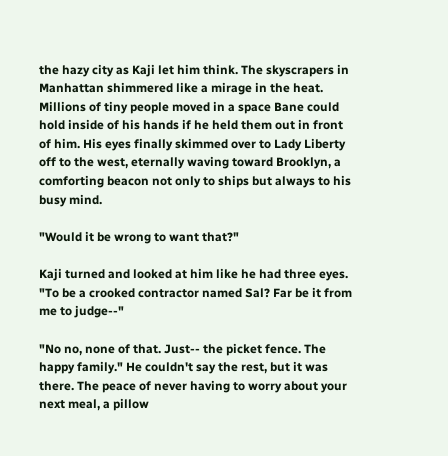the hazy city as Kaji let him think. The skyscrapers in Manhattan shimmered like a mirage in the heat. Millions of tiny people moved in a space Bane could hold inside of his hands if he held them out in front of him. His eyes finally skimmed over to Lady Liberty off to the west, eternally waving toward Brooklyn, a comforting beacon not only to ships but always to his busy mind.

"Would it be wrong to want that?"

Kaji turned and looked at him like he had three eyes. "To be a crooked contractor named Sal? Far be it from me to judge--"

"No no, none of that. Just-- the picket fence. The happy family." He couldn't say the rest, but it was there. The peace of never having to worry about your next meal, a pillow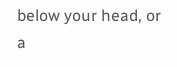below your head, or a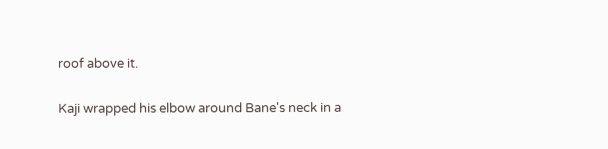roof above it.

Kaji wrapped his elbow around Bane's neck in a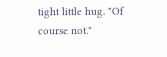tight little hug. "Of course not."